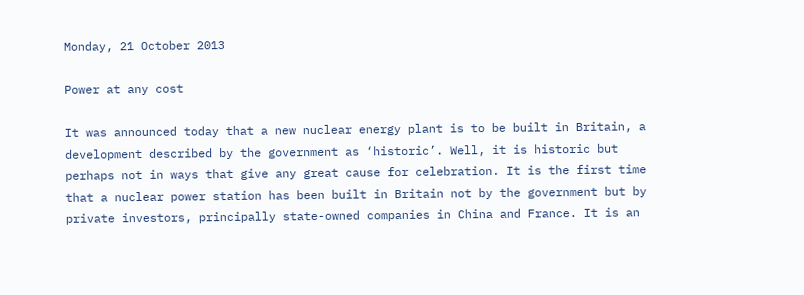Monday, 21 October 2013

Power at any cost

It was announced today that a new nuclear energy plant is to be built in Britain, a development described by the government as ‘historic’. Well, it is historic but perhaps not in ways that give any great cause for celebration. It is the first time that a nuclear power station has been built in Britain not by the government but by private investors, principally state-owned companies in China and France. It is an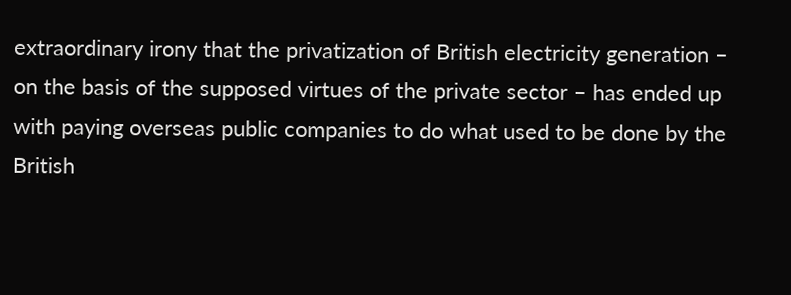extraordinary irony that the privatization of British electricity generation – on the basis of the supposed virtues of the private sector – has ended up with paying overseas public companies to do what used to be done by the British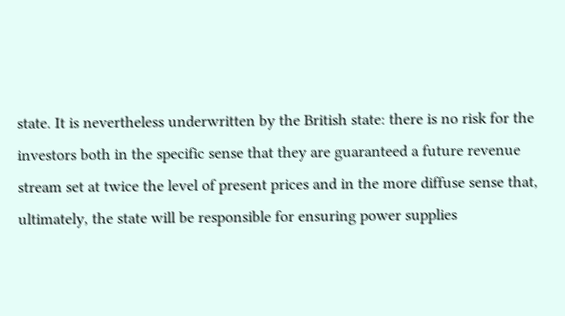state. It is nevertheless underwritten by the British state: there is no risk for the investors both in the specific sense that they are guaranteed a future revenue stream set at twice the level of present prices and in the more diffuse sense that, ultimately, the state will be responsible for ensuring power supplies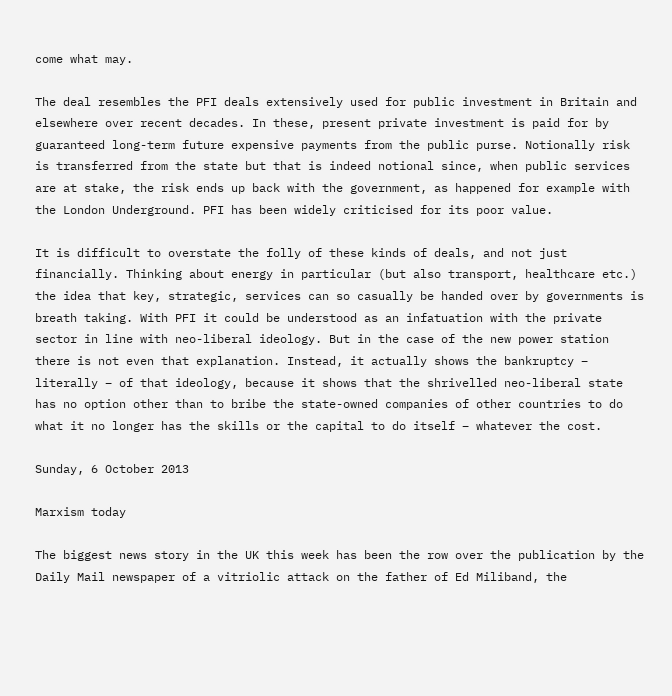come what may.

The deal resembles the PFI deals extensively used for public investment in Britain and elsewhere over recent decades. In these, present private investment is paid for by guaranteed long-term future expensive payments from the public purse. Notionally risk is transferred from the state but that is indeed notional since, when public services are at stake, the risk ends up back with the government, as happened for example with the London Underground. PFI has been widely criticised for its poor value.

It is difficult to overstate the folly of these kinds of deals, and not just financially. Thinking about energy in particular (but also transport, healthcare etc.) the idea that key, strategic, services can so casually be handed over by governments is breath taking. With PFI it could be understood as an infatuation with the private sector in line with neo-liberal ideology. But in the case of the new power station there is not even that explanation. Instead, it actually shows the bankruptcy – literally – of that ideology, because it shows that the shrivelled neo-liberal state has no option other than to bribe the state-owned companies of other countries to do what it no longer has the skills or the capital to do itself – whatever the cost.

Sunday, 6 October 2013

Marxism today

The biggest news story in the UK this week has been the row over the publication by the Daily Mail newspaper of a vitriolic attack on the father of Ed Miliband, the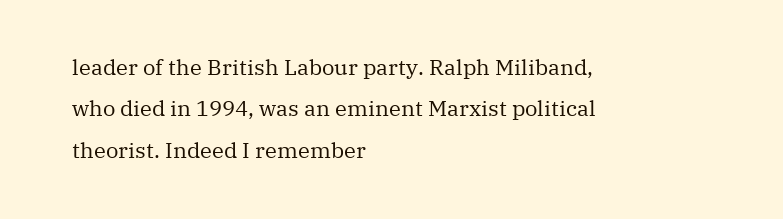leader of the British Labour party. Ralph Miliband, who died in 1994, was an eminent Marxist political theorist. Indeed I remember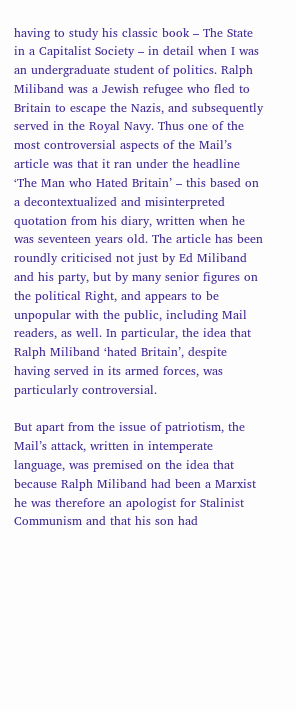having to study his classic book – The State in a Capitalist Society – in detail when I was an undergraduate student of politics. Ralph Miliband was a Jewish refugee who fled to Britain to escape the Nazis, and subsequently served in the Royal Navy. Thus one of the most controversial aspects of the Mail’s article was that it ran under the headline ‘The Man who Hated Britain’ – this based on a decontextualized and misinterpreted quotation from his diary, written when he was seventeen years old. The article has been roundly criticised not just by Ed Miliband and his party, but by many senior figures on the political Right, and appears to be unpopular with the public, including Mail readers, as well. In particular, the idea that Ralph Miliband ‘hated Britain’, despite having served in its armed forces, was particularly controversial.

But apart from the issue of patriotism, the Mail’s attack, written in intemperate language, was premised on the idea that because Ralph Miliband had been a Marxist he was therefore an apologist for Stalinist Communism and that his son had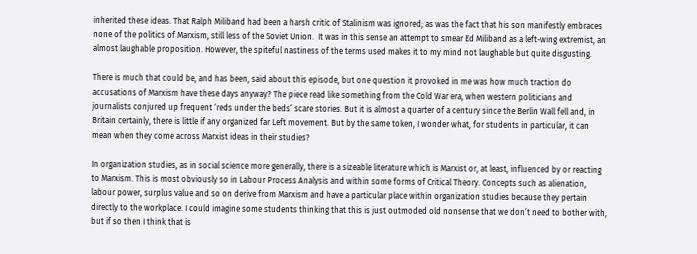inherited these ideas. That Ralph Miliband had been a harsh critic of Stalinism was ignored; as was the fact that his son manifestly embraces none of the politics of Marxism, still less of the Soviet Union.  It was in this sense an attempt to smear Ed Miliband as a left-wing extremist, an almost laughable proposition. However, the spiteful nastiness of the terms used makes it to my mind not laughable but quite disgusting.

There is much that could be, and has been, said about this episode, but one question it provoked in me was how much traction do accusations of Marxism have these days anyway? The piece read like something from the Cold War era, when western politicians and journalists conjured up frequent ‘reds under the beds’ scare stories. But it is almost a quarter of a century since the Berlin Wall fell and, in Britain certainly, there is little if any organized far Left movement. But by the same token, I wonder what, for students in particular, it can mean when they come across Marxist ideas in their studies?

In organization studies, as in social science more generally, there is a sizeable literature which is Marxist or, at least, influenced by or reacting to Marxism. This is most obviously so in Labour Process Analysis and within some forms of Critical Theory. Concepts such as alienation, labour power, surplus value and so on derive from Marxism and have a particular place within organization studies because they pertain directly to the workplace. I could imagine some students thinking that this is just outmoded old nonsense that we don’t need to bother with, but if so then I think that is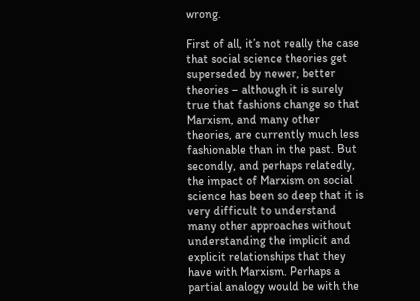wrong.

First of all, it’s not really the case that social science theories get superseded by newer, better theories – although it is surely true that fashions change so that Marxism, and many other theories, are currently much less fashionable than in the past. But secondly, and perhaps relatedly, the impact of Marxism on social science has been so deep that it is very difficult to understand many other approaches without understanding the implicit and explicit relationships that they have with Marxism. Perhaps a partial analogy would be with the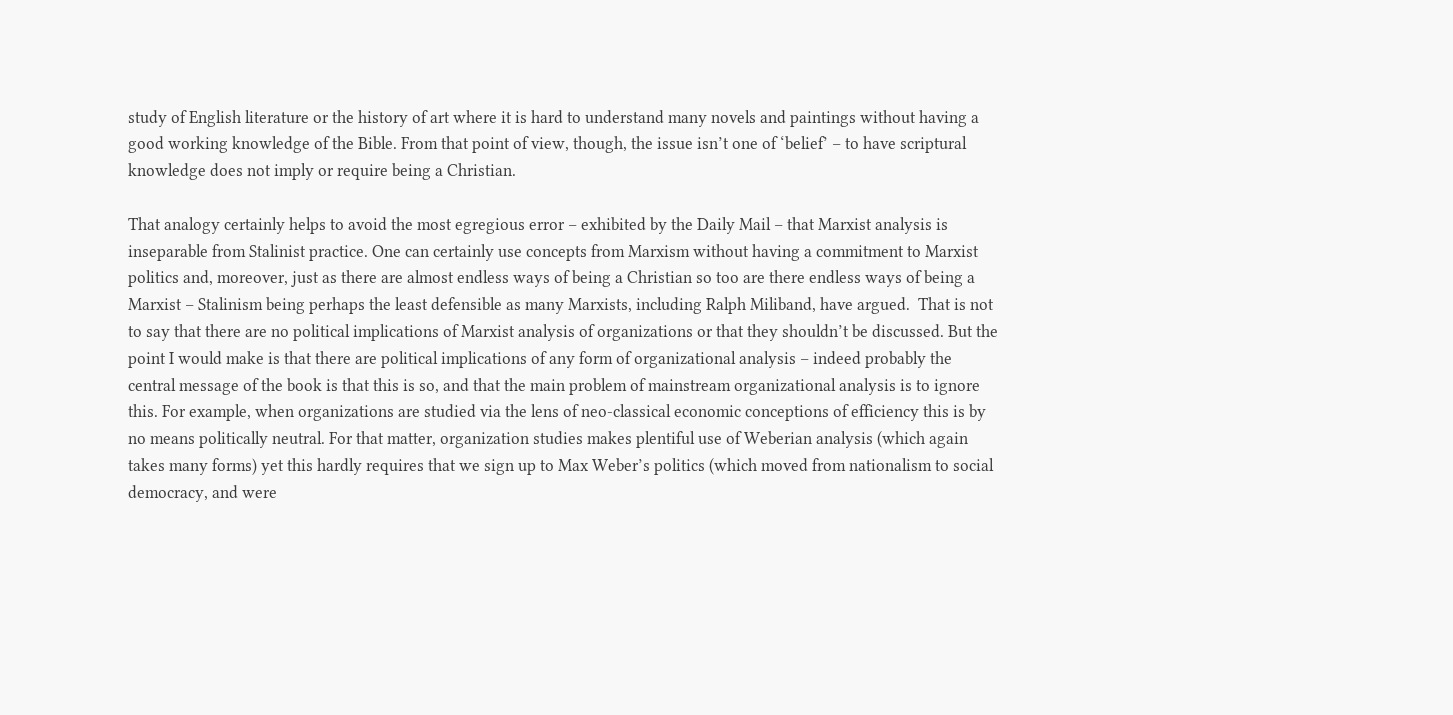study of English literature or the history of art where it is hard to understand many novels and paintings without having a good working knowledge of the Bible. From that point of view, though, the issue isn’t one of ‘belief’ – to have scriptural knowledge does not imply or require being a Christian.

That analogy certainly helps to avoid the most egregious error – exhibited by the Daily Mail – that Marxist analysis is inseparable from Stalinist practice. One can certainly use concepts from Marxism without having a commitment to Marxist politics and, moreover, just as there are almost endless ways of being a Christian so too are there endless ways of being a Marxist – Stalinism being perhaps the least defensible as many Marxists, including Ralph Miliband, have argued.  That is not to say that there are no political implications of Marxist analysis of organizations or that they shouldn’t be discussed. But the point I would make is that there are political implications of any form of organizational analysis – indeed probably the central message of the book is that this is so, and that the main problem of mainstream organizational analysis is to ignore this. For example, when organizations are studied via the lens of neo-classical economic conceptions of efficiency this is by no means politically neutral. For that matter, organization studies makes plentiful use of Weberian analysis (which again takes many forms) yet this hardly requires that we sign up to Max Weber’s politics (which moved from nationalism to social democracy, and were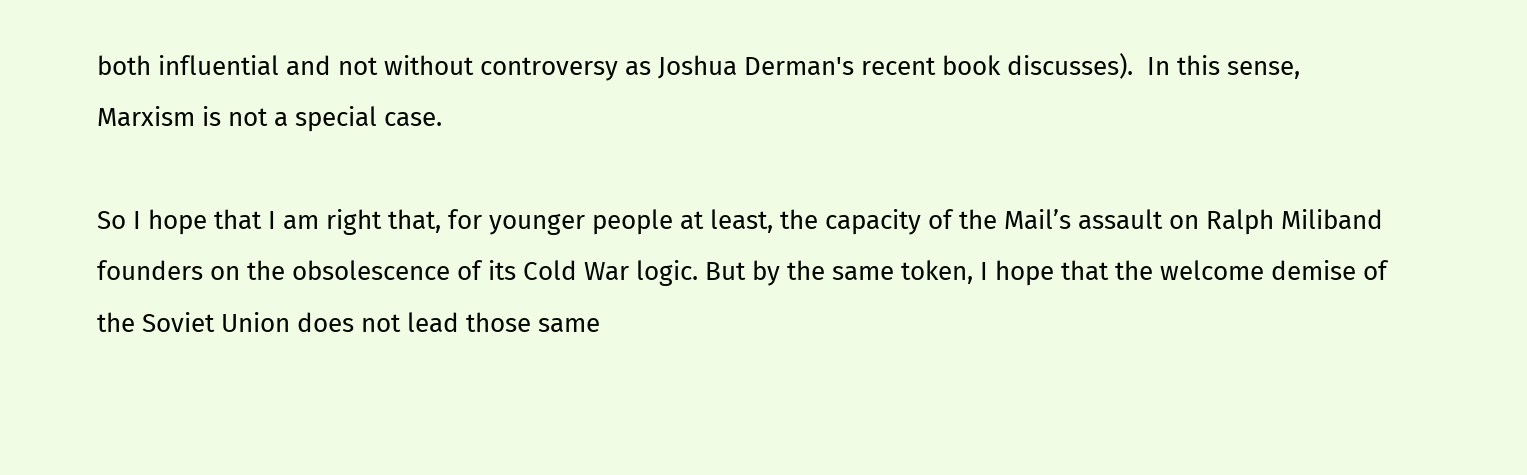both influential and not without controversy as Joshua Derman's recent book discusses).  In this sense, Marxism is not a special case.

So I hope that I am right that, for younger people at least, the capacity of the Mail’s assault on Ralph Miliband founders on the obsolescence of its Cold War logic. But by the same token, I hope that the welcome demise of the Soviet Union does not lead those same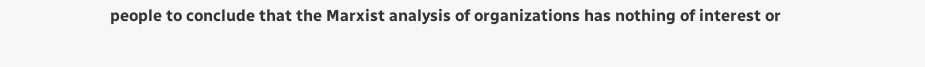people to conclude that the Marxist analysis of organizations has nothing of interest or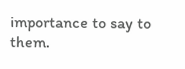importance to say to them.